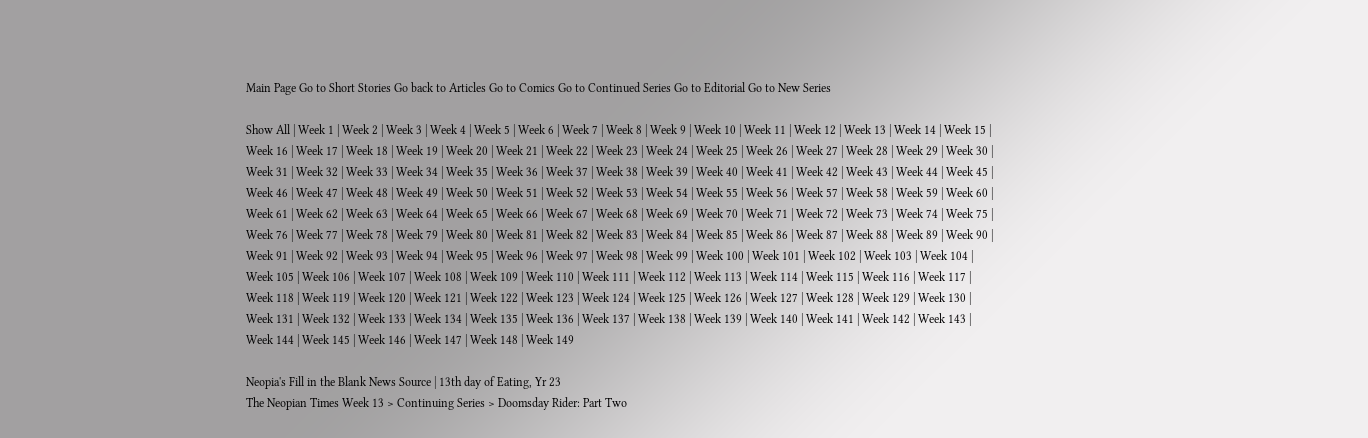Main Page Go to Short Stories Go back to Articles Go to Comics Go to Continued Series Go to Editorial Go to New Series

Show All | Week 1 | Week 2 | Week 3 | Week 4 | Week 5 | Week 6 | Week 7 | Week 8 | Week 9 | Week 10 | Week 11 | Week 12 | Week 13 | Week 14 | Week 15 | Week 16 | Week 17 | Week 18 | Week 19 | Week 20 | Week 21 | Week 22 | Week 23 | Week 24 | Week 25 | Week 26 | Week 27 | Week 28 | Week 29 | Week 30 | Week 31 | Week 32 | Week 33 | Week 34 | Week 35 | Week 36 | Week 37 | Week 38 | Week 39 | Week 40 | Week 41 | Week 42 | Week 43 | Week 44 | Week 45 | Week 46 | Week 47 | Week 48 | Week 49 | Week 50 | Week 51 | Week 52 | Week 53 | Week 54 | Week 55 | Week 56 | Week 57 | Week 58 | Week 59 | Week 60 | Week 61 | Week 62 | Week 63 | Week 64 | Week 65 | Week 66 | Week 67 | Week 68 | Week 69 | Week 70 | Week 71 | Week 72 | Week 73 | Week 74 | Week 75 | Week 76 | Week 77 | Week 78 | Week 79 | Week 80 | Week 81 | Week 82 | Week 83 | Week 84 | Week 85 | Week 86 | Week 87 | Week 88 | Week 89 | Week 90 | Week 91 | Week 92 | Week 93 | Week 94 | Week 95 | Week 96 | Week 97 | Week 98 | Week 99 | Week 100 | Week 101 | Week 102 | Week 103 | Week 104 | Week 105 | Week 106 | Week 107 | Week 108 | Week 109 | Week 110 | Week 111 | Week 112 | Week 113 | Week 114 | Week 115 | Week 116 | Week 117 | Week 118 | Week 119 | Week 120 | Week 121 | Week 122 | Week 123 | Week 124 | Week 125 | Week 126 | Week 127 | Week 128 | Week 129 | Week 130 | Week 131 | Week 132 | Week 133 | Week 134 | Week 135 | Week 136 | Week 137 | Week 138 | Week 139 | Week 140 | Week 141 | Week 142 | Week 143 | Week 144 | Week 145 | Week 146 | Week 147 | Week 148 | Week 149

Neopia's Fill in the Blank News Source | 13th day of Eating, Yr 23
The Neopian Times Week 13 > Continuing Series > Doomsday Rider: Part Two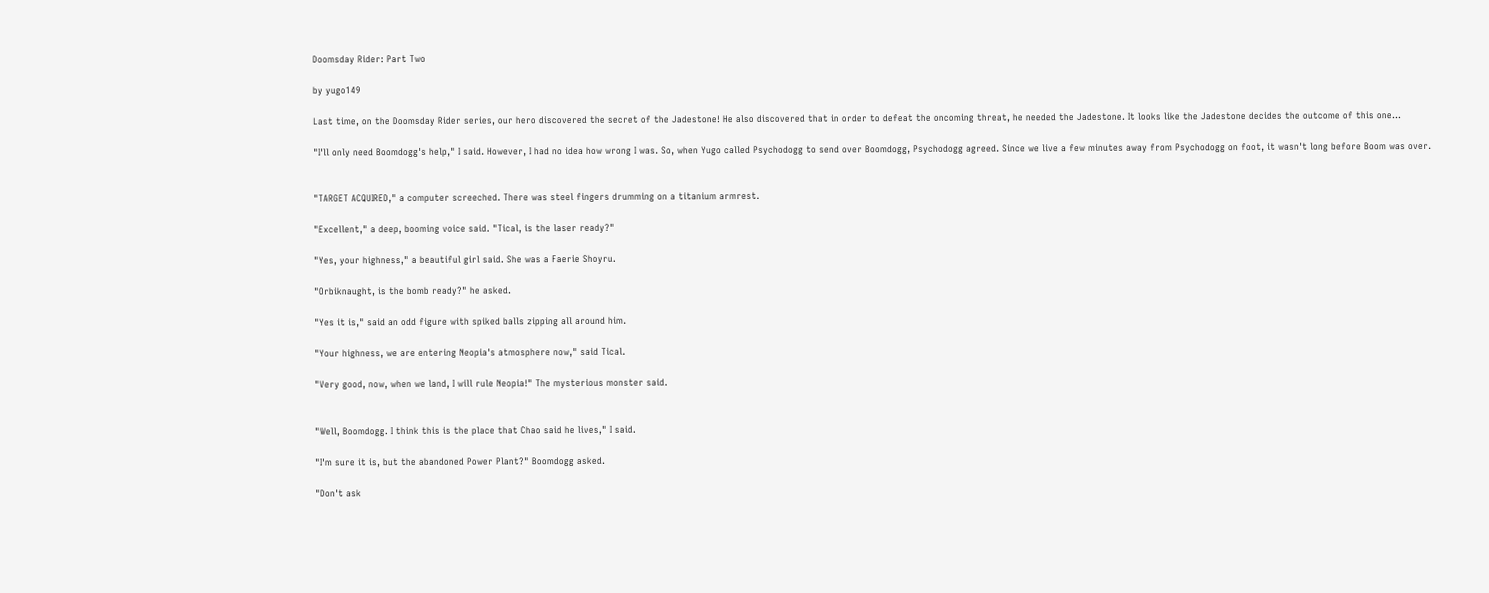Doomsday Rider: Part Two

by yugo149

Last time, on the Doomsday Rider series, our hero discovered the secret of the Jadestone! He also discovered that in order to defeat the oncoming threat, he needed the Jadestone. It looks like the Jadestone decides the outcome of this one...

"I'll only need Boomdogg's help," I said. However, I had no idea how wrong I was. So, when Yugo called Psychodogg to send over Boomdogg, Psychodogg agreed. Since we live a few minutes away from Psychodogg on foot, it wasn't long before Boom was over.


"TARGET ACQUIRED," a computer screeched. There was steel fingers drumming on a titanium armrest.

"Excellent," a deep, booming voice said. "Tical, is the laser ready?"

"Yes, your highness," a beautiful girl said. She was a Faerie Shoyru.

"Orbiknaught, is the bomb ready?" he asked.

"Yes it is," said an odd figure with spiked balls zipping all around him.

"Your highness, we are entering Neopia's atmosphere now," said Tical.

"Very good, now, when we land, I will rule Neopia!" The mysterious monster said.


"Well, Boomdogg. I think this is the place that Chao said he lives," I said.

"I'm sure it is, but the abandoned Power Plant?" Boomdogg asked.

"Don't ask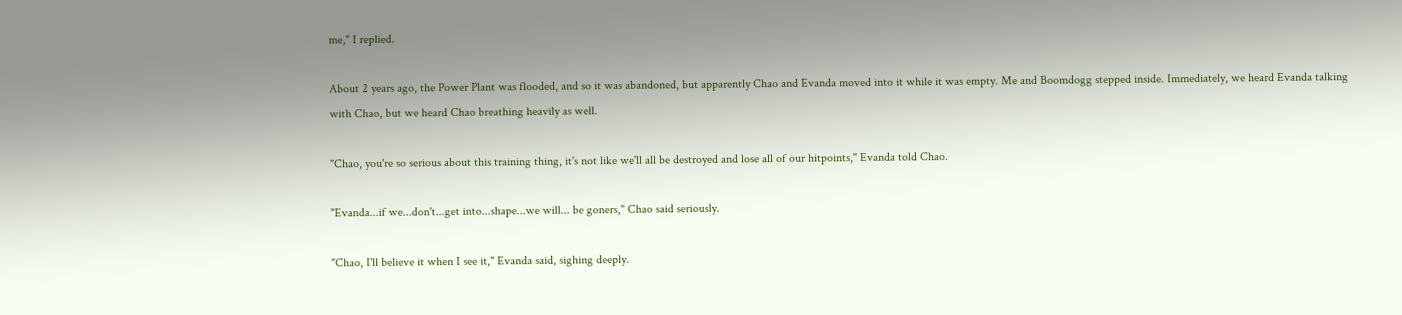me," I replied.

About 2 years ago, the Power Plant was flooded, and so it was abandoned, but apparently Chao and Evanda moved into it while it was empty. Me and Boomdogg stepped inside. Immediately, we heard Evanda talking with Chao, but we heard Chao breathing heavily as well.

"Chao, you're so serious about this training thing, it's not like we'll all be destroyed and lose all of our hitpoints," Evanda told Chao.

"Evanda...if we...don't...get into...shape...we will... be goners," Chao said seriously.

"Chao, I'll believe it when I see it," Evanda said, sighing deeply.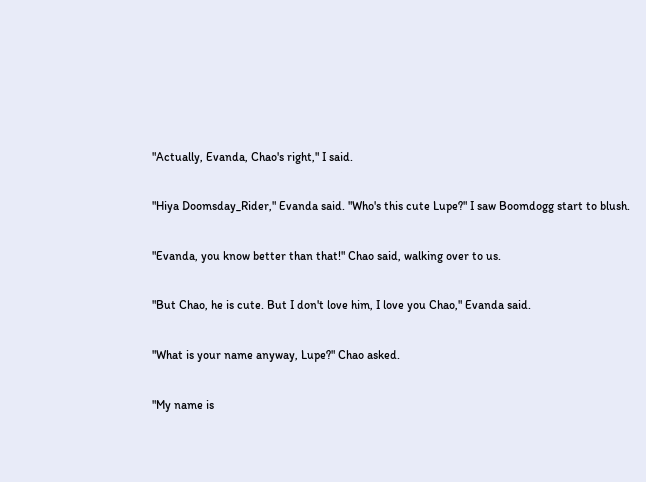"Actually, Evanda, Chao's right," I said.

"Hiya Doomsday_Rider," Evanda said. "Who's this cute Lupe?" I saw Boomdogg start to blush.

"Evanda, you know better than that!" Chao said, walking over to us.

"But Chao, he is cute. But I don't love him, I love you Chao," Evanda said.

"What is your name anyway, Lupe?" Chao asked.

"My name is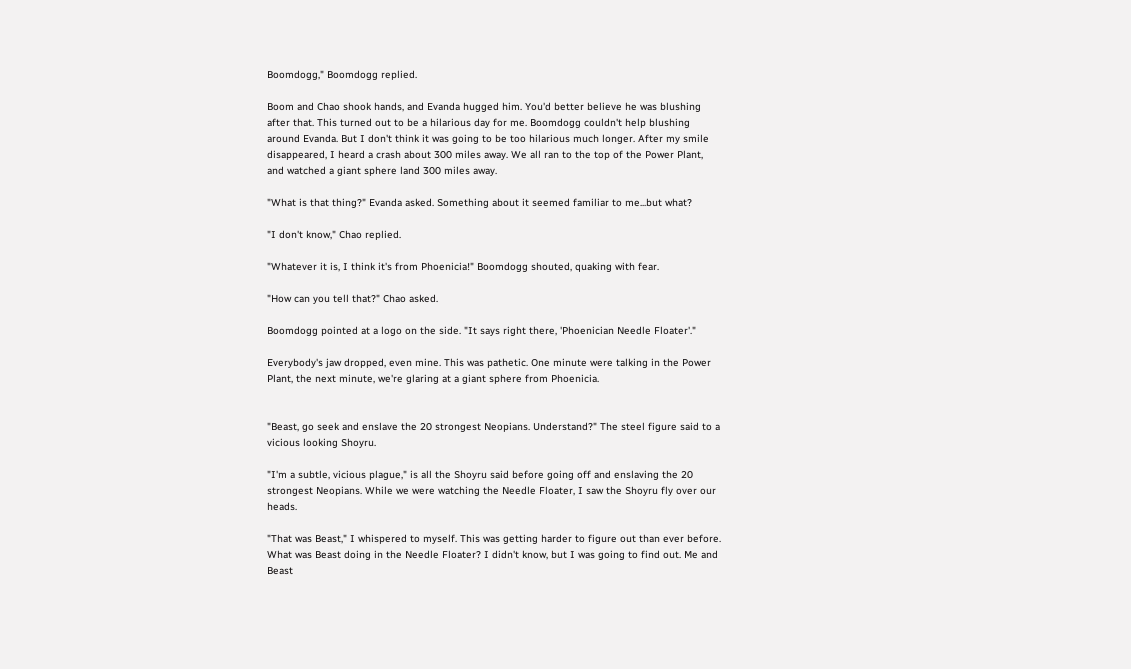Boomdogg," Boomdogg replied.

Boom and Chao shook hands, and Evanda hugged him. You'd better believe he was blushing after that. This turned out to be a hilarious day for me. Boomdogg couldn't help blushing around Evanda. But I don't think it was going to be too hilarious much longer. After my smile disappeared, I heard a crash about 300 miles away. We all ran to the top of the Power Plant, and watched a giant sphere land 300 miles away.

"What is that thing?" Evanda asked. Something about it seemed familiar to me...but what?

"I don't know," Chao replied.

"Whatever it is, I think it's from Phoenicia!" Boomdogg shouted, quaking with fear.

"How can you tell that?" Chao asked.

Boomdogg pointed at a logo on the side. "It says right there, 'Phoenician Needle Floater'."

Everybody's jaw dropped, even mine. This was pathetic. One minute were talking in the Power Plant, the next minute, we're glaring at a giant sphere from Phoenicia.


"Beast, go seek and enslave the 20 strongest Neopians. Understand?" The steel figure said to a vicious looking Shoyru.

"I'm a subtle, vicious plague," is all the Shoyru said before going off and enslaving the 20 strongest Neopians. While we were watching the Needle Floater, I saw the Shoyru fly over our heads.

"That was Beast," I whispered to myself. This was getting harder to figure out than ever before. What was Beast doing in the Needle Floater? I didn't know, but I was going to find out. Me and Beast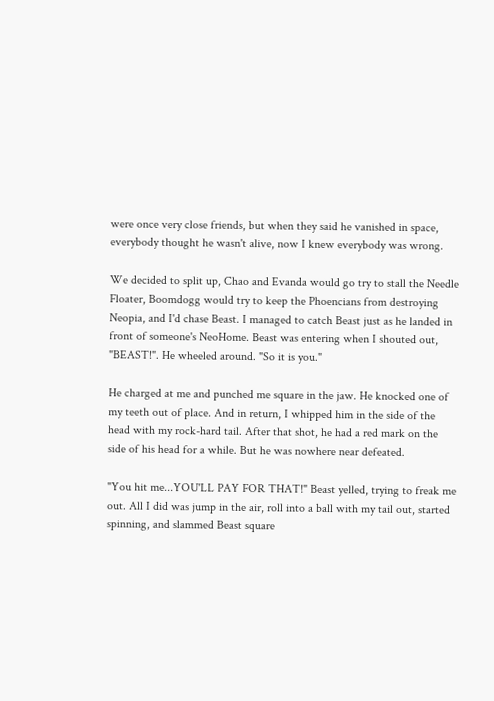were once very close friends, but when they said he vanished in space, everybody thought he wasn't alive, now I knew everybody was wrong.

We decided to split up, Chao and Evanda would go try to stall the Needle Floater, Boomdogg would try to keep the Phoencians from destroying Neopia, and I'd chase Beast. I managed to catch Beast just as he landed in front of someone's NeoHome. Beast was entering when I shouted out, "BEAST!". He wheeled around. "So it is you."

He charged at me and punched me square in the jaw. He knocked one of my teeth out of place. And in return, I whipped him in the side of the head with my rock-hard tail. After that shot, he had a red mark on the side of his head for a while. But he was nowhere near defeated.

"You hit me...YOU'LL PAY FOR THAT!" Beast yelled, trying to freak me out. All I did was jump in the air, roll into a ball with my tail out, started spinning, and slammed Beast square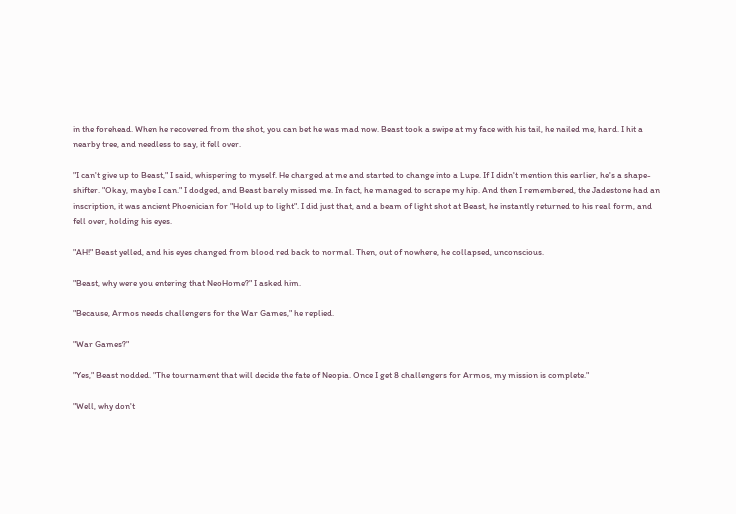in the forehead. When he recovered from the shot, you can bet he was mad now. Beast took a swipe at my face with his tail, he nailed me, hard. I hit a nearby tree, and needless to say, it fell over.

"I can't give up to Beast," I said, whispering to myself. He charged at me and started to change into a Lupe. If I didn't mention this earlier, he's a shape-shifter. "Okay, maybe I can." I dodged, and Beast barely missed me. In fact, he managed to scrape my hip. And then I remembered, the Jadestone had an inscription, it was ancient Phoenician for "Hold up to light". I did just that, and a beam of light shot at Beast, he instantly returned to his real form, and fell over, holding his eyes.

"AH!" Beast yelled, and his eyes changed from blood red back to normal. Then, out of nowhere, he collapsed, unconscious.

"Beast, why were you entering that NeoHome?" I asked him.

"Because, Armos needs challengers for the War Games," he replied.

"War Games?"

"Yes," Beast nodded. "The tournament that will decide the fate of Neopia. Once I get 8 challengers for Armos, my mission is complete."

"Well, why don't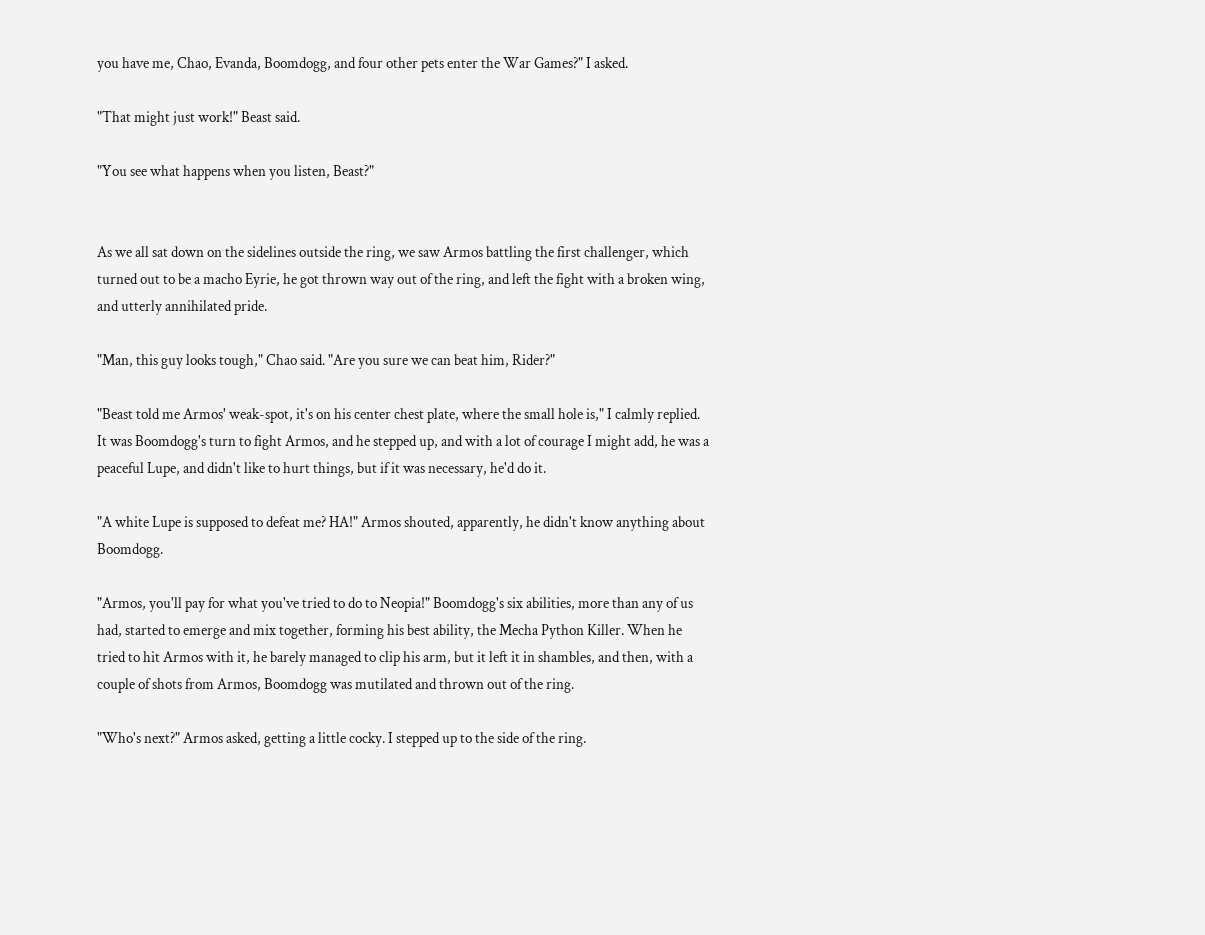you have me, Chao, Evanda, Boomdogg, and four other pets enter the War Games?" I asked.

"That might just work!" Beast said.

"You see what happens when you listen, Beast?"


As we all sat down on the sidelines outside the ring, we saw Armos battling the first challenger, which turned out to be a macho Eyrie, he got thrown way out of the ring, and left the fight with a broken wing, and utterly annihilated pride.

"Man, this guy looks tough," Chao said. "Are you sure we can beat him, Rider?"

"Beast told me Armos' weak-spot, it's on his center chest plate, where the small hole is," I calmly replied. It was Boomdogg's turn to fight Armos, and he stepped up, and with a lot of courage I might add, he was a peaceful Lupe, and didn't like to hurt things, but if it was necessary, he'd do it.

"A white Lupe is supposed to defeat me? HA!" Armos shouted, apparently, he didn't know anything about Boomdogg.

"Armos, you'll pay for what you've tried to do to Neopia!" Boomdogg's six abilities, more than any of us had, started to emerge and mix together, forming his best ability, the Mecha Python Killer. When he tried to hit Armos with it, he barely managed to clip his arm, but it left it in shambles, and then, with a couple of shots from Armos, Boomdogg was mutilated and thrown out of the ring.

"Who's next?" Armos asked, getting a little cocky. I stepped up to the side of the ring.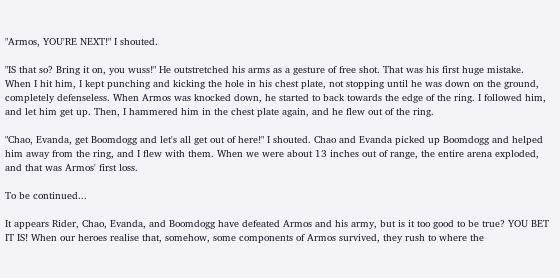"Armos, YOU'RE NEXT!" I shouted.

"IS that so? Bring it on, you wuss!" He outstretched his arms as a gesture of free shot. That was his first huge mistake. When I hit him, I kept punching and kicking the hole in his chest plate, not stopping until he was down on the ground, completely defenseless. When Armos was knocked down, he started to back towards the edge of the ring. I followed him, and let him get up. Then, I hammered him in the chest plate again, and he flew out of the ring.

"Chao, Evanda, get Boomdogg and let's all get out of here!" I shouted. Chao and Evanda picked up Boomdogg and helped him away from the ring, and I flew with them. When we were about 13 inches out of range, the entire arena exploded, and that was Armos' first loss.

To be continued...

It appears Rider, Chao, Evanda, and Boomdogg have defeated Armos and his army, but is it too good to be true? YOU BET IT IS! When our heroes realise that, somehow, some components of Armos survived, they rush to where the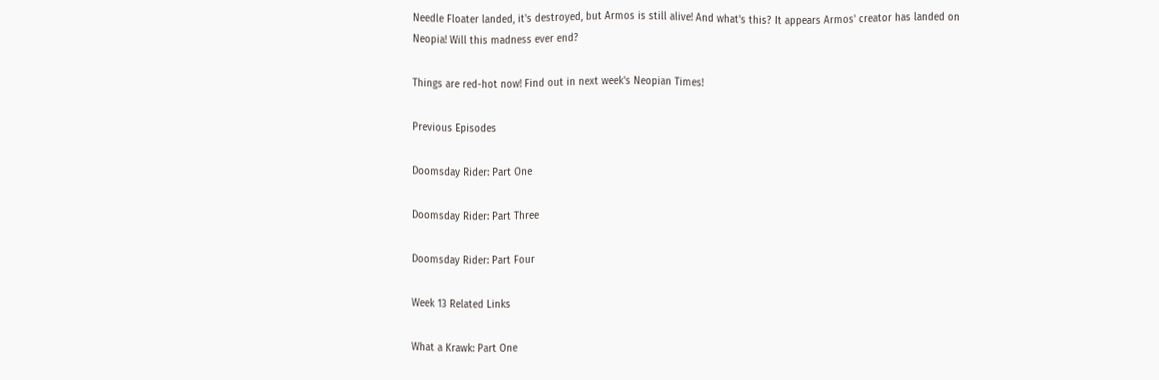Needle Floater landed, it's destroyed, but Armos is still alive! And what's this? It appears Armos' creator has landed on Neopia! Will this madness ever end?

Things are red-hot now! Find out in next week's Neopian Times!

Previous Episodes

Doomsday Rider: Part One

Doomsday Rider: Part Three

Doomsday Rider: Part Four

Week 13 Related Links

What a Krawk: Part One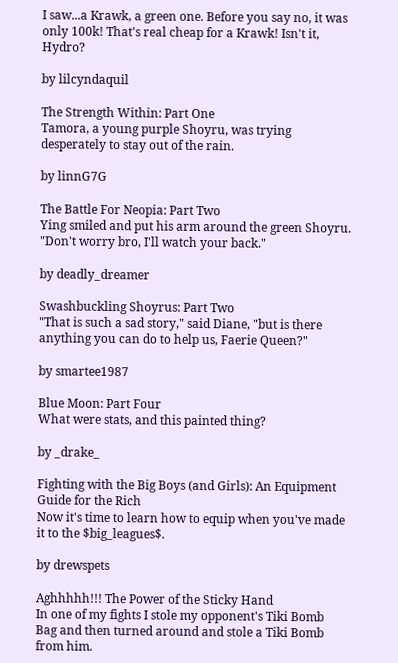I saw...a Krawk, a green one. Before you say no, it was only 100k! That's real cheap for a Krawk! Isn't it, Hydro?

by lilcyndaquil

The Strength Within: Part One
Tamora, a young purple Shoyru, was trying desperately to stay out of the rain.

by linnG7G

The Battle For Neopia: Part Two
Ying smiled and put his arm around the green Shoyru. "Don't worry bro, I'll watch your back."

by deadly_dreamer

Swashbuckling Shoyrus: Part Two
"That is such a sad story," said Diane, "but is there anything you can do to help us, Faerie Queen?"

by smartee1987

Blue Moon: Part Four
What were stats, and this painted thing?

by _drake_

Fighting with the Big Boys (and Girls): An Equipment Guide for the Rich
Now it's time to learn how to equip when you've made it to the $big_leagues$.

by drewspets

Aghhhhh!!! The Power of the Sticky Hand
In one of my fights I stole my opponent's Tiki Bomb Bag and then turned around and stole a Tiki Bomb from him.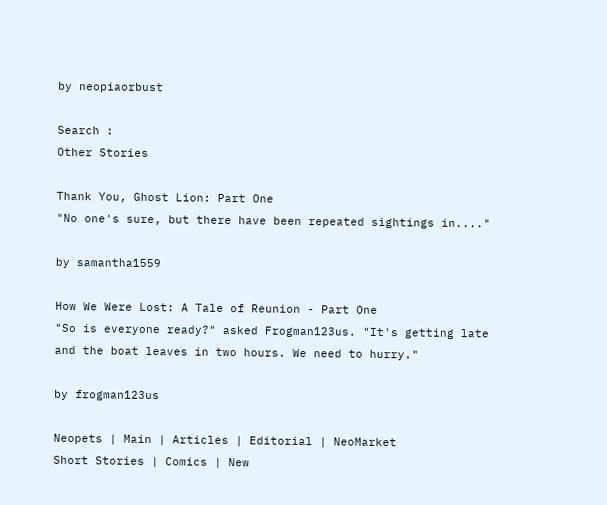by neopiaorbust

Search :
Other Stories

Thank You, Ghost Lion: Part One
"No one's sure, but there have been repeated sightings in...."

by samantha1559

How We Were Lost: A Tale of Reunion - Part One
"So is everyone ready?" asked Frogman123us. "It's getting late and the boat leaves in two hours. We need to hurry."

by frogman123us

Neopets | Main | Articles | Editorial | NeoMarket
Short Stories | Comics | New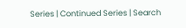Series | Continued Series | Search